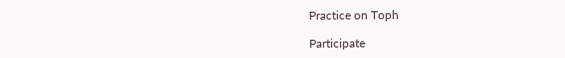Practice on Toph

Participate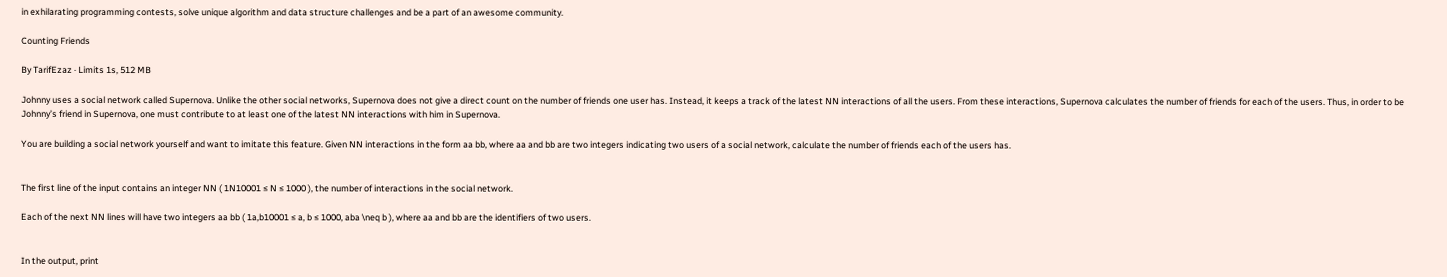in exhilarating programming contests, solve unique algorithm and data structure challenges and be a part of an awesome community.

Counting Friends

By TarifEzaz · Limits 1s, 512 MB

Johnny uses a social network called Supernova. Unlike the other social networks, Supernova does not give a direct count on the number of friends one user has. Instead, it keeps a track of the latest NN interactions of all the users. From these interactions, Supernova calculates the number of friends for each of the users. Thus, in order to be Johnny’s friend in Supernova, one must contribute to at least one of the latest NN interactions with him in Supernova.

You are building a social network yourself and want to imitate this feature. Given NN interactions in the form aa bb, where aa and bb are two integers indicating two users of a social network, calculate the number of friends each of the users has.


The first line of the input contains an integer NN ( 1N10001 ≤ N ≤ 1000 ), the number of interactions in the social network.

Each of the next NN lines will have two integers aa bb ( 1a,b10001 ≤ a, b ≤ 1000, aba \neq b ), where aa and bb are the identifiers of two users.


In the output, print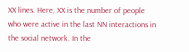XX lines. Here, XX is the number of people who were active in the last NN interactions in the social network. In the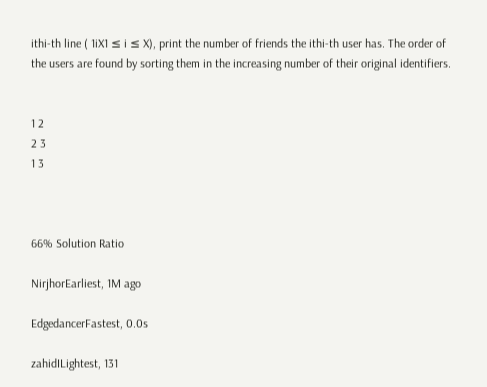ithi-th line ( 1iX1 ≤ i ≤ X), print the number of friends the ithi-th user has. The order of the users are found by sorting them in the increasing number of their original identifiers.


1 2
2 3
1 3



66% Solution Ratio

NirjhorEarliest, 1M ago

EdgedancerFastest, 0.0s

zahidILightest, 131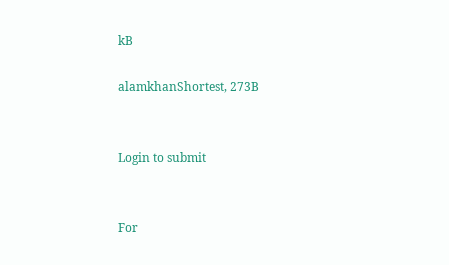kB

alamkhanShortest, 273B


Login to submit


For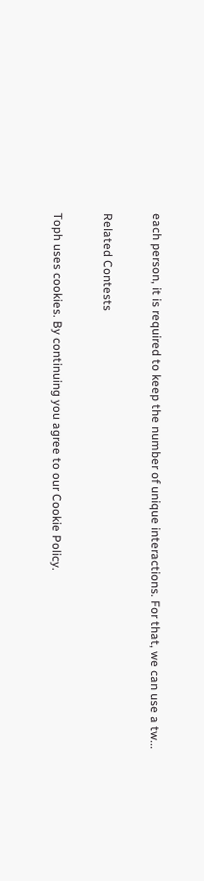each person, it is required to keep the number of unique interactions. For that, we can use a tw...

Related Contests

Toph uses cookies. By continuing you agree to our Cookie Policy.